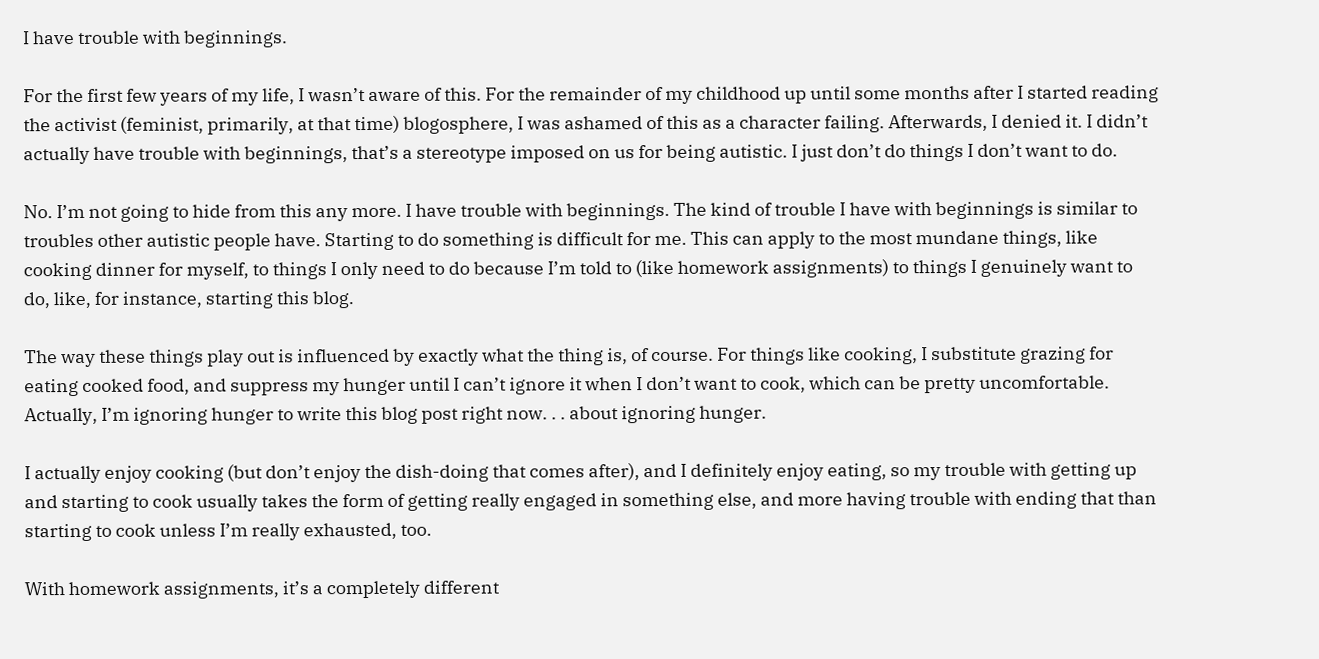I have trouble with beginnings.

For the first few years of my life, I wasn’t aware of this. For the remainder of my childhood up until some months after I started reading the activist (feminist, primarily, at that time) blogosphere, I was ashamed of this as a character failing. Afterwards, I denied it. I didn’t actually have trouble with beginnings, that’s a stereotype imposed on us for being autistic. I just don’t do things I don’t want to do.

No. I’m not going to hide from this any more. I have trouble with beginnings. The kind of trouble I have with beginnings is similar to troubles other autistic people have. Starting to do something is difficult for me. This can apply to the most mundane things, like cooking dinner for myself, to things I only need to do because I’m told to (like homework assignments) to things I genuinely want to do, like, for instance, starting this blog.

The way these things play out is influenced by exactly what the thing is, of course. For things like cooking, I substitute grazing for eating cooked food, and suppress my hunger until I can’t ignore it when I don’t want to cook, which can be pretty uncomfortable. Actually, I’m ignoring hunger to write this blog post right now. . . about ignoring hunger.

I actually enjoy cooking (but don’t enjoy the dish-doing that comes after), and I definitely enjoy eating, so my trouble with getting up and starting to cook usually takes the form of getting really engaged in something else, and more having trouble with ending that than starting to cook unless I’m really exhausted, too.

With homework assignments, it’s a completely different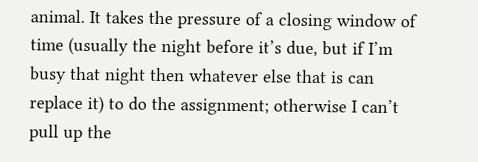animal. It takes the pressure of a closing window of time (usually the night before it’s due, but if I’m busy that night then whatever else that is can replace it) to do the assignment; otherwise I can’t pull up the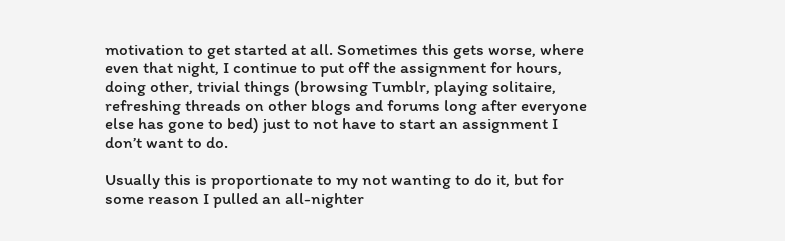motivation to get started at all. Sometimes this gets worse, where even that night, I continue to put off the assignment for hours, doing other, trivial things (browsing Tumblr, playing solitaire, refreshing threads on other blogs and forums long after everyone else has gone to bed) just to not have to start an assignment I don’t want to do.

Usually this is proportionate to my not wanting to do it, but for some reason I pulled an all-nighter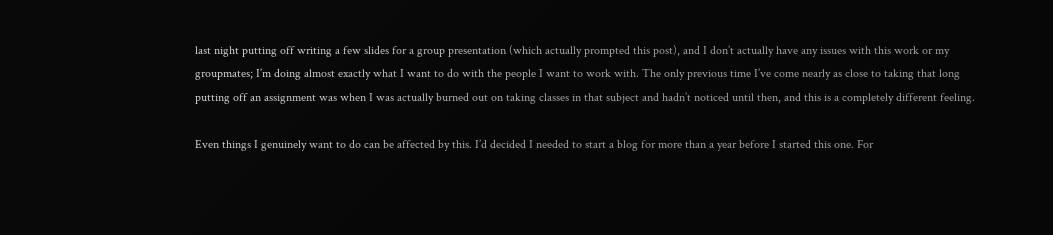last night putting off writing a few slides for a group presentation (which actually prompted this post), and I don’t actually have any issues with this work or my groupmates; I’m doing almost exactly what I want to do with the people I want to work with. The only previous time I’ve come nearly as close to taking that long putting off an assignment was when I was actually burned out on taking classes in that subject and hadn’t noticed until then, and this is a completely different feeling.

Even things I genuinely want to do can be affected by this. I’d decided I needed to start a blog for more than a year before I started this one. For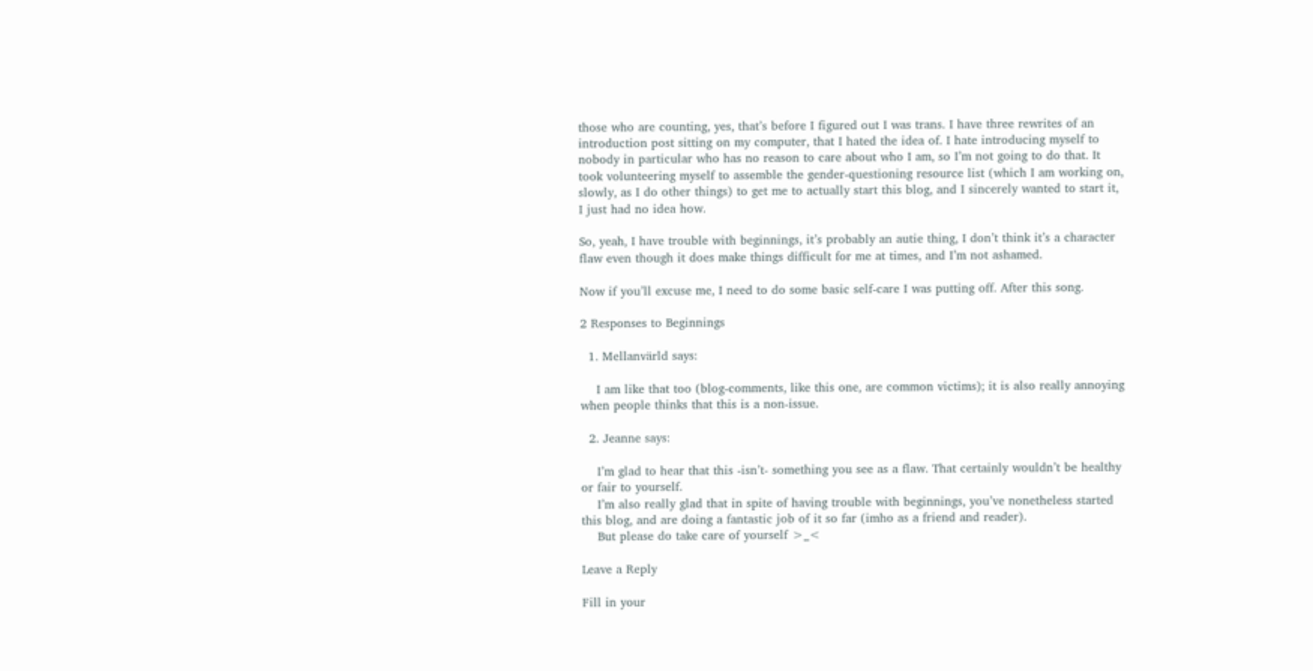those who are counting, yes, that’s before I figured out I was trans. I have three rewrites of an introduction post sitting on my computer, that I hated the idea of. I hate introducing myself to nobody in particular who has no reason to care about who I am, so I’m not going to do that. It took volunteering myself to assemble the gender-questioning resource list (which I am working on, slowly, as I do other things) to get me to actually start this blog, and I sincerely wanted to start it, I just had no idea how.

So, yeah, I have trouble with beginnings, it’s probably an autie thing, I don’t think it’s a character flaw even though it does make things difficult for me at times, and I’m not ashamed.

Now if you’ll excuse me, I need to do some basic self-care I was putting off. After this song.

2 Responses to Beginnings

  1. Mellanvärld says:

    I am like that too (blog-comments, like this one, are common victims); it is also really annoying when people thinks that this is a non-issue.

  2. Jeanne says:

    I’m glad to hear that this -isn’t- something you see as a flaw. That certainly wouldn’t be healthy or fair to yourself.
    I’m also really glad that in spite of having trouble with beginnings, you’ve nonetheless started this blog, and are doing a fantastic job of it so far (imho as a friend and reader).
    But please do take care of yourself >_<

Leave a Reply

Fill in your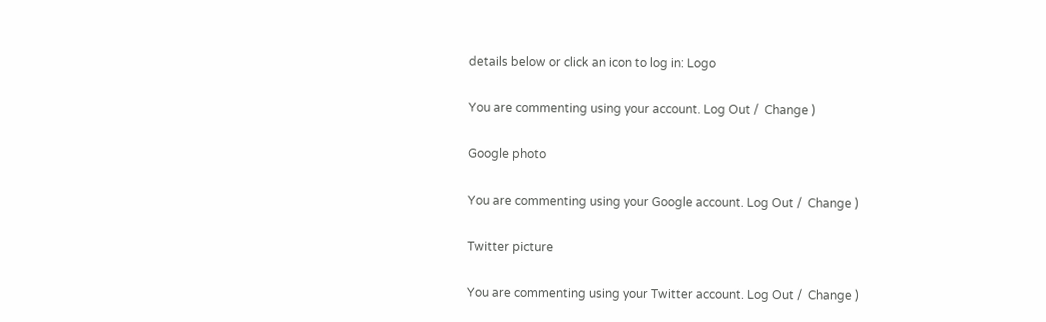details below or click an icon to log in: Logo

You are commenting using your account. Log Out /  Change )

Google photo

You are commenting using your Google account. Log Out /  Change )

Twitter picture

You are commenting using your Twitter account. Log Out /  Change )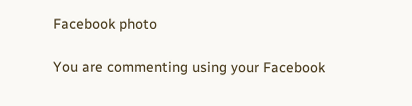Facebook photo

You are commenting using your Facebook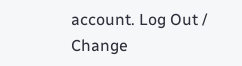account. Log Out /  Change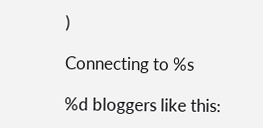)

Connecting to %s

%d bloggers like this: